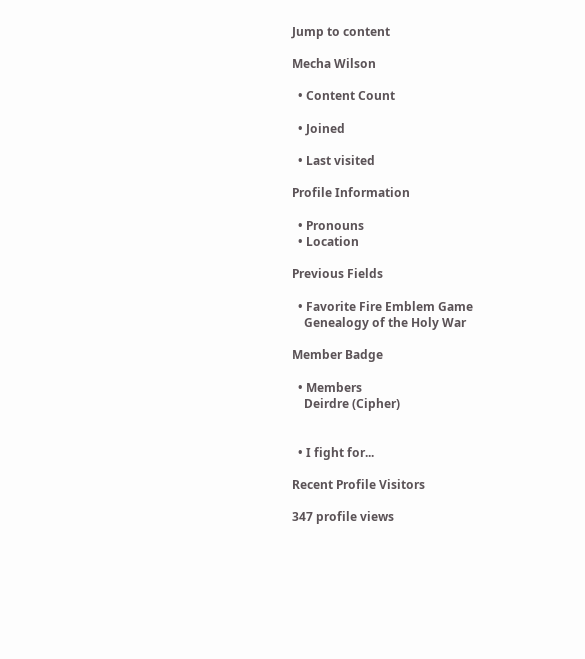Jump to content

Mecha Wilson

  • Content Count

  • Joined

  • Last visited

Profile Information

  • Pronouns
  • Location

Previous Fields

  • Favorite Fire Emblem Game
    Genealogy of the Holy War

Member Badge

  • Members
    Deirdre (Cipher)


  • I fight for...

Recent Profile Visitors

347 profile views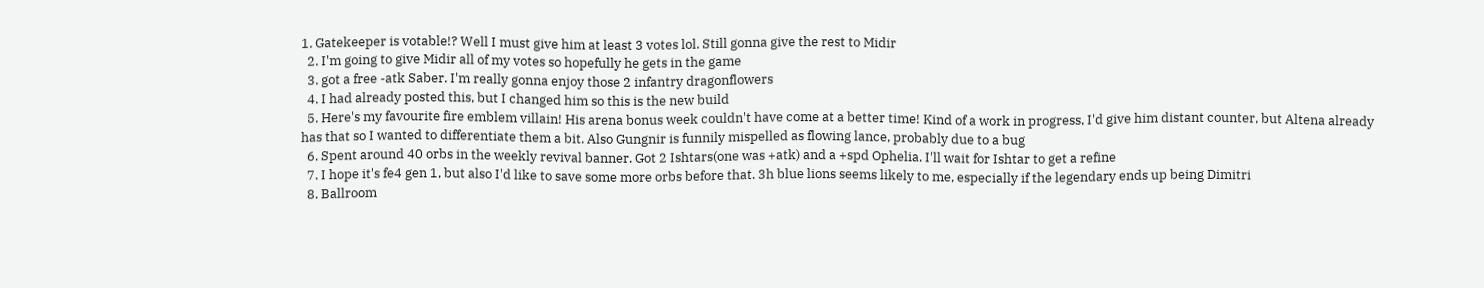1. Gatekeeper is votable!? Well I must give him at least 3 votes lol. Still gonna give the rest to Midir
  2. I'm going to give Midir all of my votes so hopefully he gets in the game
  3. got a free -atk Saber. I'm really gonna enjoy those 2 infantry dragonflowers
  4. I had already posted this, but I changed him so this is the new build
  5. Here's my favourite fire emblem villain! His arena bonus week couldn't have come at a better time! Kind of a work in progress, I'd give him distant counter, but Altena already has that so I wanted to differentiate them a bit. Also Gungnir is funnily mispelled as flowing lance, probably due to a bug
  6. Spent around 40 orbs in the weekly revival banner. Got 2 Ishtars(one was +atk) and a +spd Ophelia. I'll wait for Ishtar to get a refine
  7. I hope it's fe4 gen 1, but also I'd like to save some more orbs before that. 3h blue lions seems likely to me, especially if the legendary ends up being Dimitri
  8. Ballroom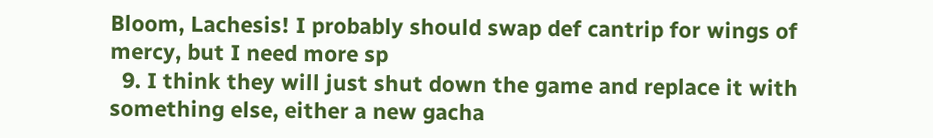Bloom, Lachesis! I probably should swap def cantrip for wings of mercy, but I need more sp
  9. I think they will just shut down the game and replace it with something else, either a new gacha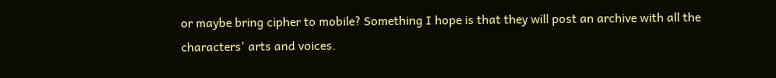or maybe bring cipher to mobile? Something I hope is that they will post an archive with all the characters' arts and voices.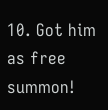10. Got him as free summon!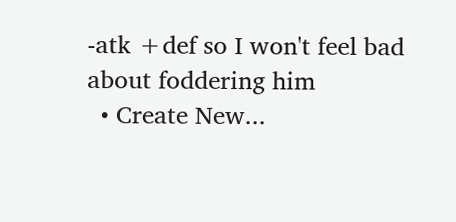-atk +def so I won't feel bad about foddering him
  • Create New...